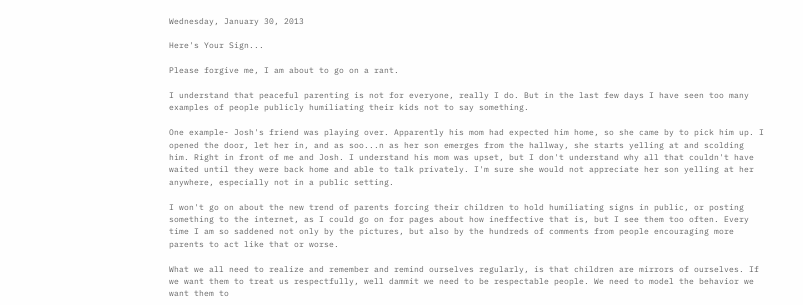Wednesday, January 30, 2013

Here's Your Sign...

Please forgive me, I am about to go on a rant.

I understand that peaceful parenting is not for everyone, really I do. But in the last few days I have seen too many examples of people publicly humiliating their kids not to say something.

One example- Josh's friend was playing over. Apparently his mom had expected him home, so she came by to pick him up. I opened the door, let her in, and as soo...n as her son emerges from the hallway, she starts yelling at and scolding him. Right in front of me and Josh. I understand his mom was upset, but I don't understand why all that couldn't have waited until they were back home and able to talk privately. I'm sure she would not appreciate her son yelling at her anywhere, especially not in a public setting.

I won't go on about the new trend of parents forcing their children to hold humiliating signs in public, or posting something to the internet, as I could go on for pages about how ineffective that is, but I see them too often. Every time I am so saddened not only by the pictures, but also by the hundreds of comments from people encouraging more parents to act like that or worse.

What we all need to realize and remember and remind ourselves regularly, is that children are mirrors of ourselves. If we want them to treat us respectfully, well dammit we need to be respectable people. We need to model the behavior we want them to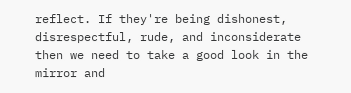reflect. If they're being dishonest, disrespectful, rude, and inconsiderate then we need to take a good look in the mirror and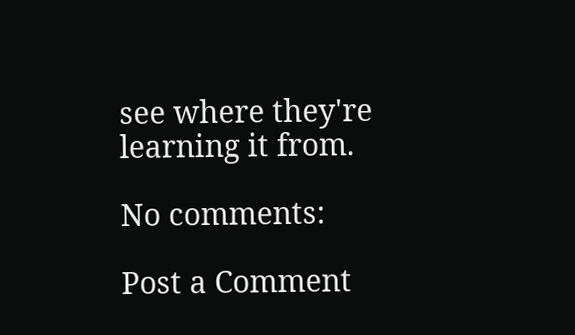see where they're learning it from.

No comments:

Post a Comment